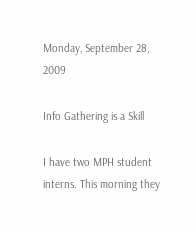Monday, September 28, 2009

Info Gathering is a Skill

I have two MPH student interns. This morning they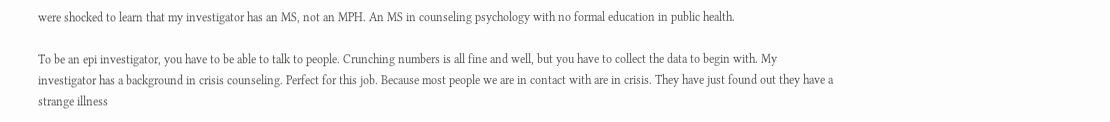were shocked to learn that my investigator has an MS, not an MPH. An MS in counseling psychology with no formal education in public health.

To be an epi investigator, you have to be able to talk to people. Crunching numbers is all fine and well, but you have to collect the data to begin with. My investigator has a background in crisis counseling. Perfect for this job. Because most people we are in contact with are in crisis. They have just found out they have a strange illness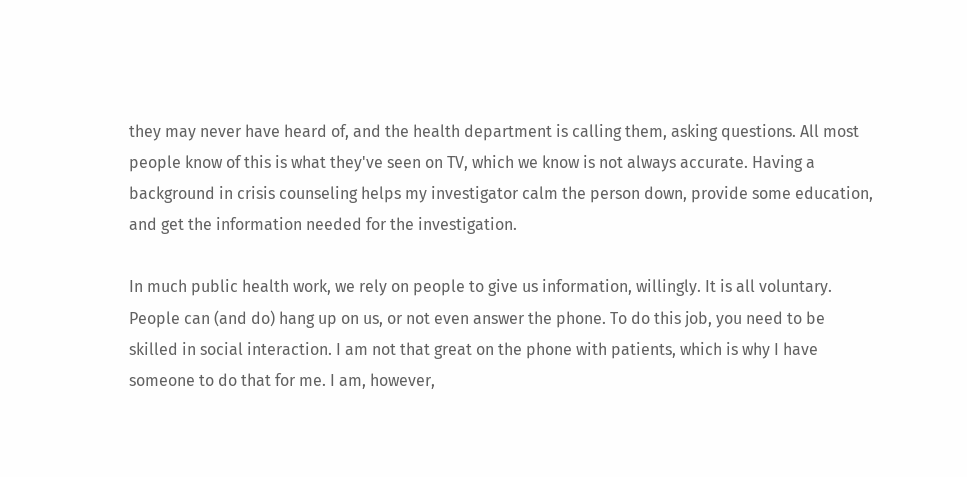they may never have heard of, and the health department is calling them, asking questions. All most people know of this is what they've seen on TV, which we know is not always accurate. Having a background in crisis counseling helps my investigator calm the person down, provide some education, and get the information needed for the investigation.

In much public health work, we rely on people to give us information, willingly. It is all voluntary. People can (and do) hang up on us, or not even answer the phone. To do this job, you need to be skilled in social interaction. I am not that great on the phone with patients, which is why I have someone to do that for me. I am, however,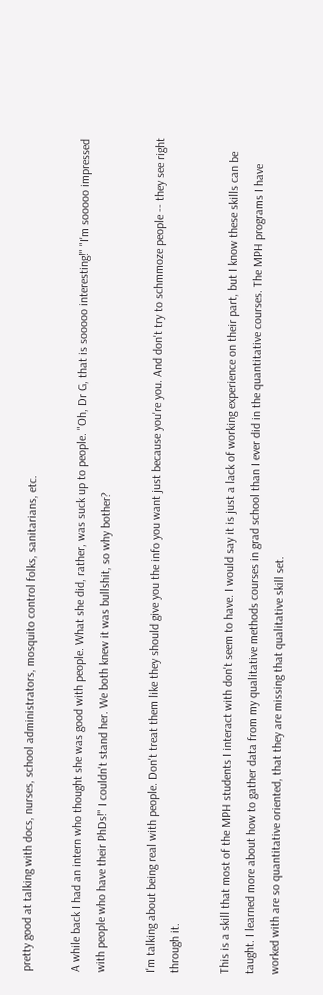pretty good at talking with docs, nurses, school administrators, mosquito control folks, sanitarians, etc.

A while back I had an intern who thought she was good with people. What she did, rather, was suck up to people. "Oh, Dr G, that is sooooo interesting!" "I'm sooooo impressed with people who have their PhDs!" I couldn't stand her. We both knew it was bullshit, so why bother?

I'm talking about being real with people. Don't treat them like they should give you the info you want just because you're you. And don't try to schmmoze people -- they see right through it.

This is a skill that most of the MPH students I interact with don't seem to have. I would say it is just a lack of working experience on their part, but I know these skills can be taught. I learned more about how to gather data from my qualitative methods courses in grad school than I ever did in the quantitative courses. The MPH programs I have worked with are so quantitative oriented, that they are missing that qualitative skill set.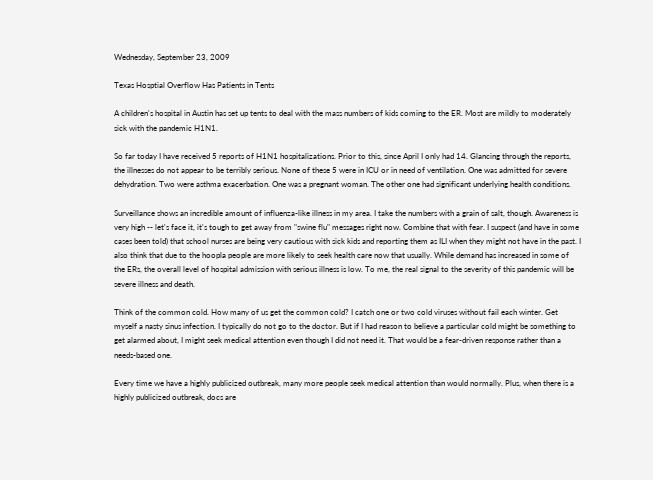Wednesday, September 23, 2009

Texas Hosptial Overflow Has Patients in Tents

A children's hospital in Austin has set up tents to deal with the mass numbers of kids coming to the ER. Most are mildly to moderately sick with the pandemic H1N1.

So far today I have received 5 reports of H1N1 hospitalizations. Prior to this, since April I only had 14. Glancing through the reports, the illnesses do not appear to be terribly serious. None of these 5 were in ICU or in need of ventilation. One was admitted for severe dehydration. Two were asthma exacerbation. One was a pregnant woman. The other one had significant underlying health conditions.

Surveillance shows an incredible amount of influenza-like illness in my area. I take the numbers with a grain of salt, though. Awareness is very high -- let's face it, it's tough to get away from "swine flu" messages right now. Combine that with fear. I suspect (and have in some cases been told) that school nurses are being very cautious with sick kids and reporting them as ILI when they might not have in the past. I also think that due to the hoopla people are more likely to seek health care now that usually. While demand has increased in some of the ERs, the overall level of hospital admission with serious illness is low. To me, the real signal to the severity of this pandemic will be severe illness and death.

Think of the common cold. How many of us get the common cold? I catch one or two cold viruses without fail each winter. Get myself a nasty sinus infection. I typically do not go to the doctor. But if I had reason to believe a particular cold might be something to get alarmed about, I might seek medical attention even though I did not need it. That would be a fear-driven response rather than a needs-based one.

Every time we have a highly publicized outbreak, many more people seek medical attention than would normally. Plus, when there is a highly publicized outbreak, docs are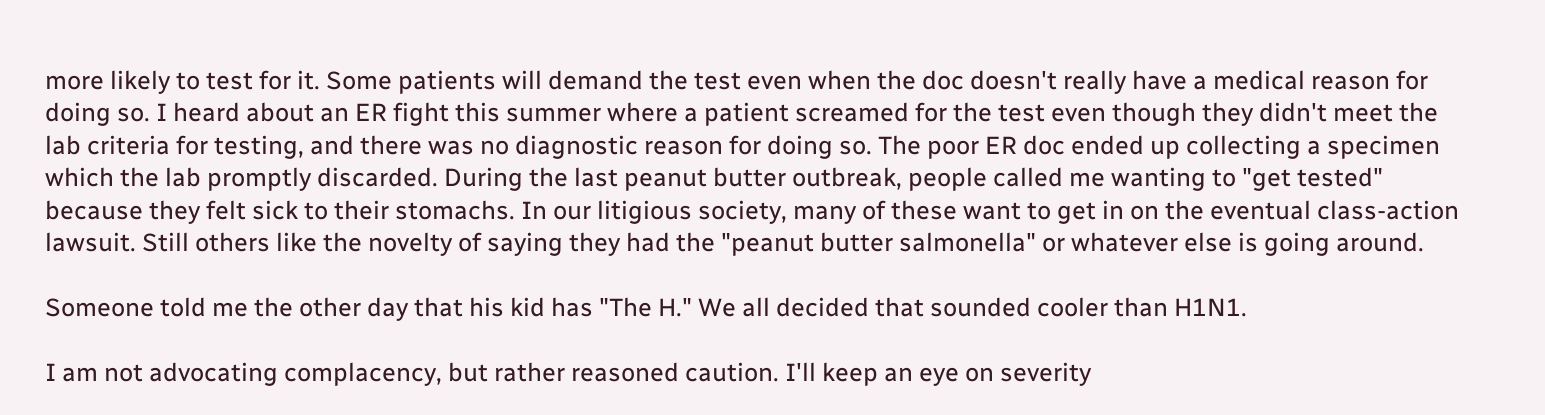more likely to test for it. Some patients will demand the test even when the doc doesn't really have a medical reason for doing so. I heard about an ER fight this summer where a patient screamed for the test even though they didn't meet the lab criteria for testing, and there was no diagnostic reason for doing so. The poor ER doc ended up collecting a specimen which the lab promptly discarded. During the last peanut butter outbreak, people called me wanting to "get tested" because they felt sick to their stomachs. In our litigious society, many of these want to get in on the eventual class-action lawsuit. Still others like the novelty of saying they had the "peanut butter salmonella" or whatever else is going around.

Someone told me the other day that his kid has "The H." We all decided that sounded cooler than H1N1.

I am not advocating complacency, but rather reasoned caution. I'll keep an eye on severity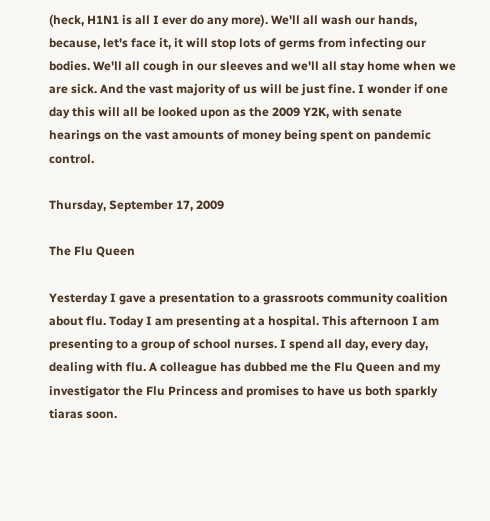(heck, H1N1 is all I ever do any more). We'll all wash our hands, because, let's face it, it will stop lots of germs from infecting our bodies. We'll all cough in our sleeves and we'll all stay home when we are sick. And the vast majority of us will be just fine. I wonder if one day this will all be looked upon as the 2009 Y2K, with senate hearings on the vast amounts of money being spent on pandemic control.

Thursday, September 17, 2009

The Flu Queen

Yesterday I gave a presentation to a grassroots community coalition about flu. Today I am presenting at a hospital. This afternoon I am presenting to a group of school nurses. I spend all day, every day, dealing with flu. A colleague has dubbed me the Flu Queen and my investigator the Flu Princess and promises to have us both sparkly tiaras soon.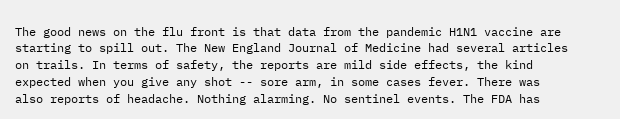The good news on the flu front is that data from the pandemic H1N1 vaccine are starting to spill out. The New England Journal of Medicine had several articles on trails. In terms of safety, the reports are mild side effects, the kind expected when you give any shot -- sore arm, in some cases fever. There was also reports of headache. Nothing alarming. No sentinel events. The FDA has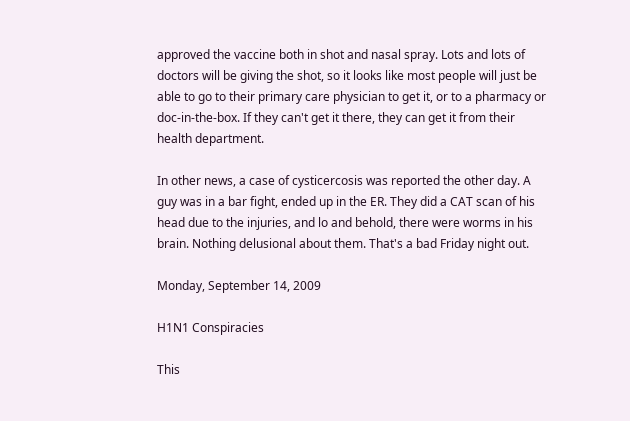approved the vaccine both in shot and nasal spray. Lots and lots of doctors will be giving the shot, so it looks like most people will just be able to go to their primary care physician to get it, or to a pharmacy or doc-in-the-box. If they can't get it there, they can get it from their health department.

In other news, a case of cysticercosis was reported the other day. A guy was in a bar fight, ended up in the ER. They did a CAT scan of his head due to the injuries, and lo and behold, there were worms in his brain. Nothing delusional about them. That's a bad Friday night out.

Monday, September 14, 2009

H1N1 Conspiracies

This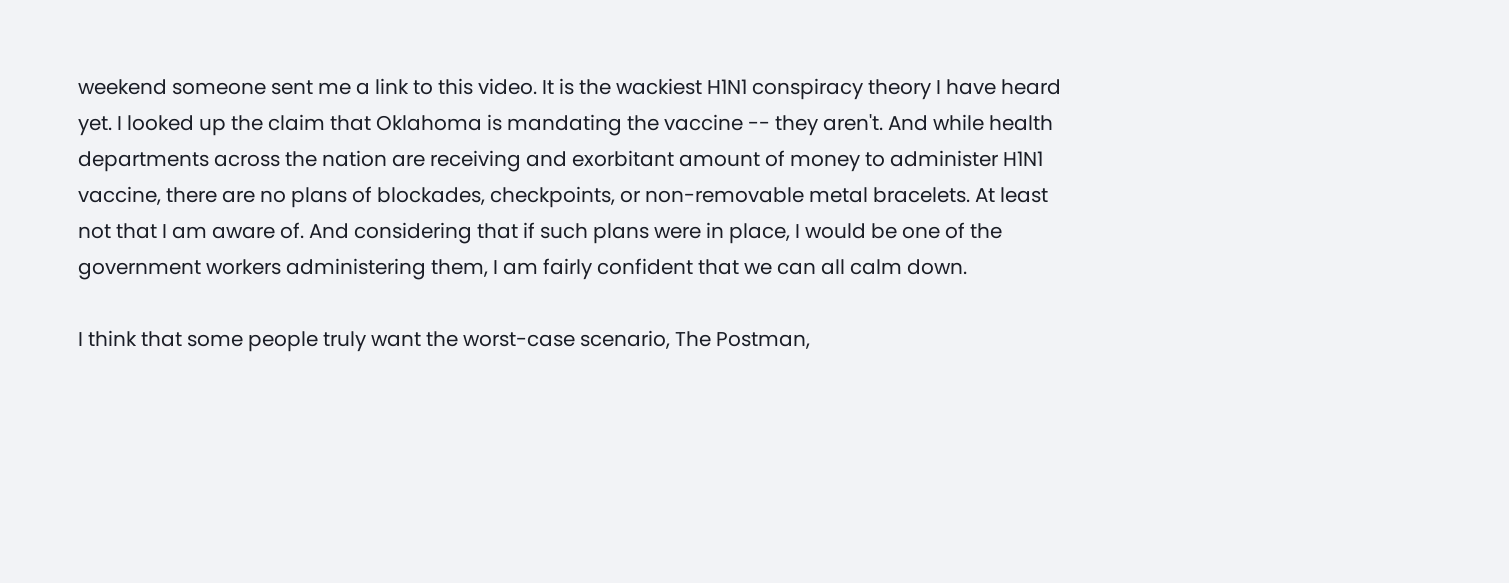weekend someone sent me a link to this video. It is the wackiest H1N1 conspiracy theory I have heard yet. I looked up the claim that Oklahoma is mandating the vaccine -- they aren't. And while health departments across the nation are receiving and exorbitant amount of money to administer H1N1 vaccine, there are no plans of blockades, checkpoints, or non-removable metal bracelets. At least not that I am aware of. And considering that if such plans were in place, I would be one of the government workers administering them, I am fairly confident that we can all calm down.

I think that some people truly want the worst-case scenario, The Postman,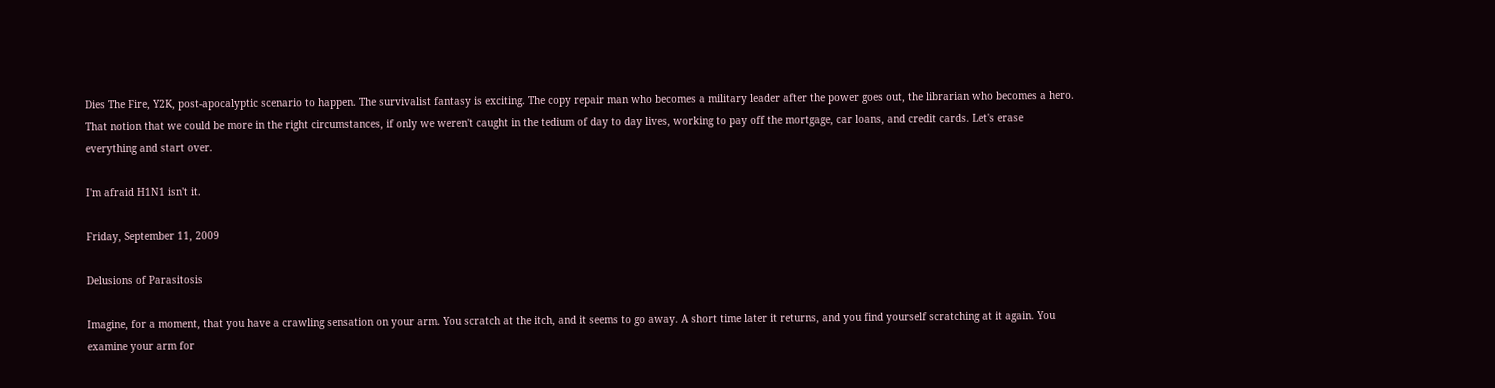Dies The Fire, Y2K, post-apocalyptic scenario to happen. The survivalist fantasy is exciting. The copy repair man who becomes a military leader after the power goes out, the librarian who becomes a hero. That notion that we could be more in the right circumstances, if only we weren't caught in the tedium of day to day lives, working to pay off the mortgage, car loans, and credit cards. Let's erase everything and start over.

I'm afraid H1N1 isn't it.

Friday, September 11, 2009

Delusions of Parasitosis

Imagine, for a moment, that you have a crawling sensation on your arm. You scratch at the itch, and it seems to go away. A short time later it returns, and you find yourself scratching at it again. You examine your arm for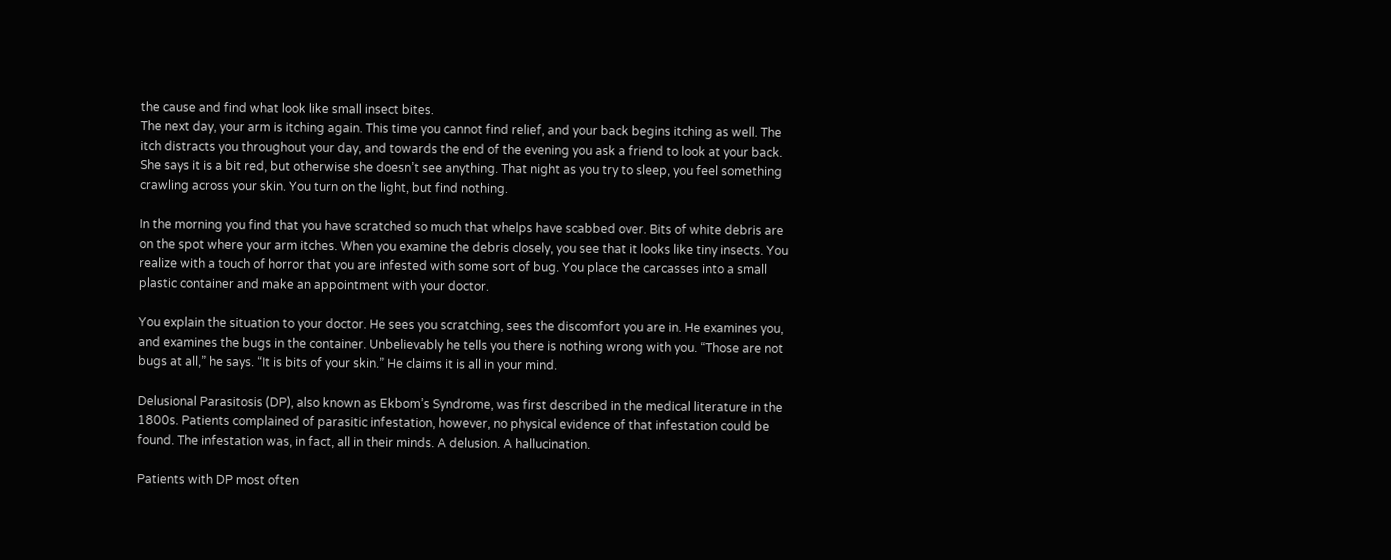the cause and find what look like small insect bites.
The next day, your arm is itching again. This time you cannot find relief, and your back begins itching as well. The itch distracts you throughout your day, and towards the end of the evening you ask a friend to look at your back. She says it is a bit red, but otherwise she doesn’t see anything. That night as you try to sleep, you feel something crawling across your skin. You turn on the light, but find nothing.

In the morning you find that you have scratched so much that whelps have scabbed over. Bits of white debris are on the spot where your arm itches. When you examine the debris closely, you see that it looks like tiny insects. You realize with a touch of horror that you are infested with some sort of bug. You place the carcasses into a small plastic container and make an appointment with your doctor.

You explain the situation to your doctor. He sees you scratching, sees the discomfort you are in. He examines you, and examines the bugs in the container. Unbelievably he tells you there is nothing wrong with you. “Those are not bugs at all,” he says. “It is bits of your skin.” He claims it is all in your mind.

Delusional Parasitosis (DP), also known as Ekbom’s Syndrome, was first described in the medical literature in the 1800s. Patients complained of parasitic infestation, however, no physical evidence of that infestation could be found. The infestation was, in fact, all in their minds. A delusion. A hallucination.

Patients with DP most often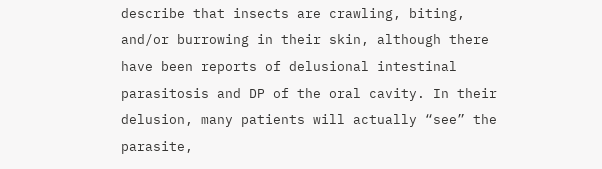describe that insects are crawling, biting, and/or burrowing in their skin, although there have been reports of delusional intestinal parasitosis and DP of the oral cavity. In their delusion, many patients will actually “see” the parasite,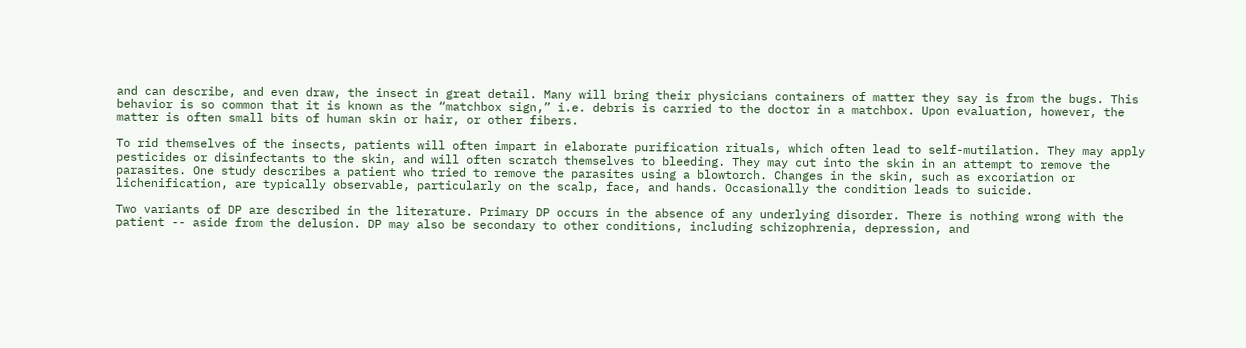and can describe, and even draw, the insect in great detail. Many will bring their physicians containers of matter they say is from the bugs. This behavior is so common that it is known as the “matchbox sign,” i.e. debris is carried to the doctor in a matchbox. Upon evaluation, however, the matter is often small bits of human skin or hair, or other fibers.

To rid themselves of the insects, patients will often impart in elaborate purification rituals, which often lead to self-mutilation. They may apply pesticides or disinfectants to the skin, and will often scratch themselves to bleeding. They may cut into the skin in an attempt to remove the parasites. One study describes a patient who tried to remove the parasites using a blowtorch. Changes in the skin, such as excoriation or lichenification, are typically observable, particularly on the scalp, face, and hands. Occasionally the condition leads to suicide.

Two variants of DP are described in the literature. Primary DP occurs in the absence of any underlying disorder. There is nothing wrong with the patient -- aside from the delusion. DP may also be secondary to other conditions, including schizophrenia, depression, and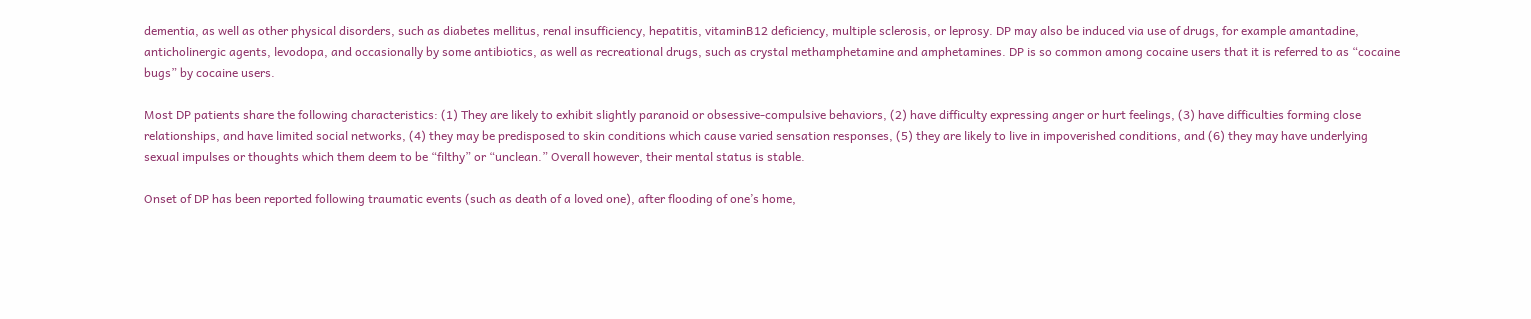dementia, as well as other physical disorders, such as diabetes mellitus, renal insufficiency, hepatitis, vitaminB12 deficiency, multiple sclerosis, or leprosy. DP may also be induced via use of drugs, for example amantadine, anticholinergic agents, levodopa, and occasionally by some antibiotics, as well as recreational drugs, such as crystal methamphetamine and amphetamines. DP is so common among cocaine users that it is referred to as “cocaine bugs” by cocaine users.

Most DP patients share the following characteristics: (1) They are likely to exhibit slightly paranoid or obsessive-compulsive behaviors, (2) have difficulty expressing anger or hurt feelings, (3) have difficulties forming close relationships, and have limited social networks, (4) they may be predisposed to skin conditions which cause varied sensation responses, (5) they are likely to live in impoverished conditions, and (6) they may have underlying sexual impulses or thoughts which them deem to be “filthy” or “unclean.” Overall however, their mental status is stable.

Onset of DP has been reported following traumatic events (such as death of a loved one), after flooding of one’s home,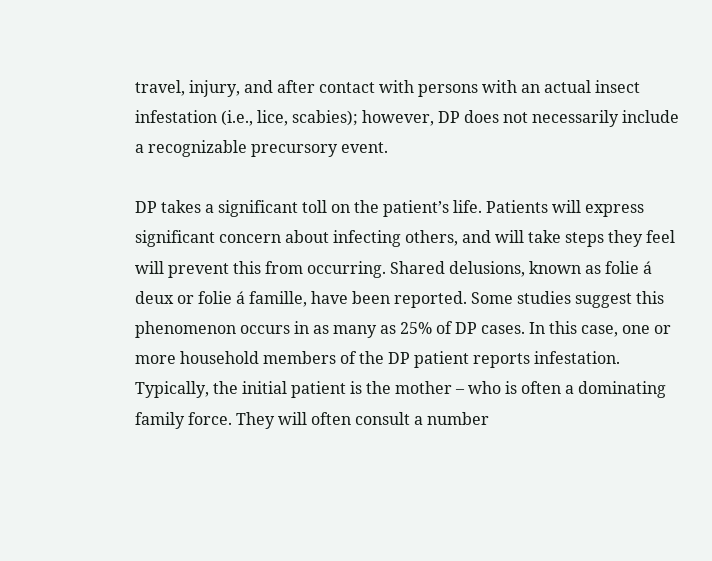travel, injury, and after contact with persons with an actual insect infestation (i.e., lice, scabies); however, DP does not necessarily include a recognizable precursory event.

DP takes a significant toll on the patient’s life. Patients will express significant concern about infecting others, and will take steps they feel will prevent this from occurring. Shared delusions, known as folie á deux or folie á famille, have been reported. Some studies suggest this phenomenon occurs in as many as 25% of DP cases. In this case, one or more household members of the DP patient reports infestation. Typically, the initial patient is the mother – who is often a dominating family force. They will often consult a number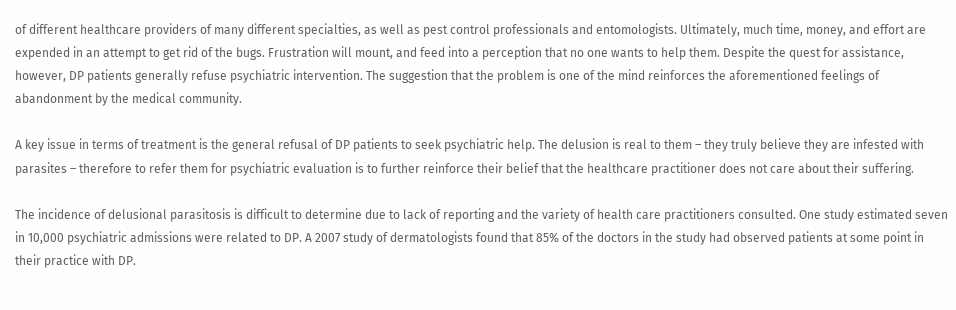of different healthcare providers of many different specialties, as well as pest control professionals and entomologists. Ultimately, much time, money, and effort are expended in an attempt to get rid of the bugs. Frustration will mount, and feed into a perception that no one wants to help them. Despite the quest for assistance, however, DP patients generally refuse psychiatric intervention. The suggestion that the problem is one of the mind reinforces the aforementioned feelings of abandonment by the medical community.

A key issue in terms of treatment is the general refusal of DP patients to seek psychiatric help. The delusion is real to them – they truly believe they are infested with parasites – therefore to refer them for psychiatric evaluation is to further reinforce their belief that the healthcare practitioner does not care about their suffering.

The incidence of delusional parasitosis is difficult to determine due to lack of reporting and the variety of health care practitioners consulted. One study estimated seven in 10,000 psychiatric admissions were related to DP. A 2007 study of dermatologists found that 85% of the doctors in the study had observed patients at some point in their practice with DP.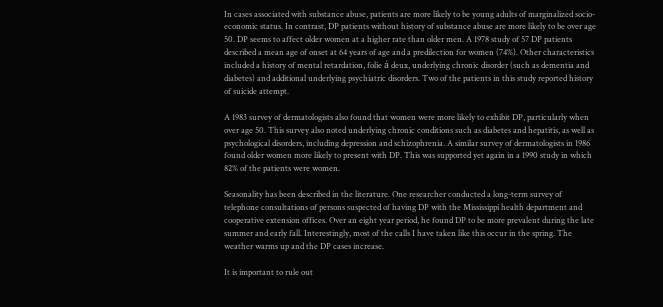In cases associated with substance abuse, patients are more likely to be young adults of marginalized socio-economic status. In contrast, DP patients without history of substance abuse are more likely to be over age 50. DP seems to affect older women at a higher rate than older men. A 1978 study of 57 DP patients described a mean age of onset at 64 years of age and a predilection for women (74%). Other characteristics included a history of mental retardation, folie á deux, underlying chronic disorder (such as dementia and diabetes) and additional underlying psychiatric disorders. Two of the patients in this study reported history of suicide attempt.

A 1983 survey of dermatologists also found that women were more likely to exhibit DP, particularly when over age 50. This survey also noted underlying chronic conditions such as diabetes and hepatitis, as well as psychological disorders, including depression and schizophrenia. A similar survey of dermatologists in 1986 found older women more likely to present with DP. This was supported yet again in a 1990 study in which 82% of the patients were women.

Seasonality has been described in the literature. One researcher conducted a long-term survey of telephone consultations of persons suspected of having DP with the Mississippi health department and cooperative extension offices. Over an eight year period, he found DP to be more prevalent during the late summer and early fall. Interestingly, most of the calls I have taken like this occur in the spring. The weather warms up and the DP cases increase.

It is important to rule out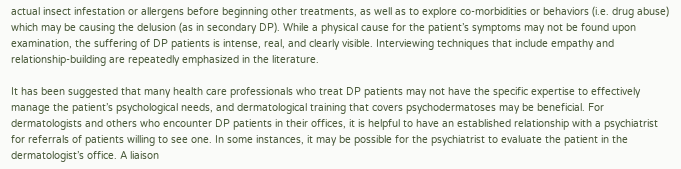actual insect infestation or allergens before beginning other treatments, as well as to explore co-morbidities or behaviors (i.e. drug abuse) which may be causing the delusion (as in secondary DP). While a physical cause for the patient’s symptoms may not be found upon examination, the suffering of DP patients is intense, real, and clearly visible. Interviewing techniques that include empathy and relationship-building are repeatedly emphasized in the literature.

It has been suggested that many health care professionals who treat DP patients may not have the specific expertise to effectively manage the patient’s psychological needs, and dermatological training that covers psychodermatoses may be beneficial. For dermatologists and others who encounter DP patients in their offices, it is helpful to have an established relationship with a psychiatrist for referrals of patients willing to see one. In some instances, it may be possible for the psychiatrist to evaluate the patient in the dermatologist’s office. A liaison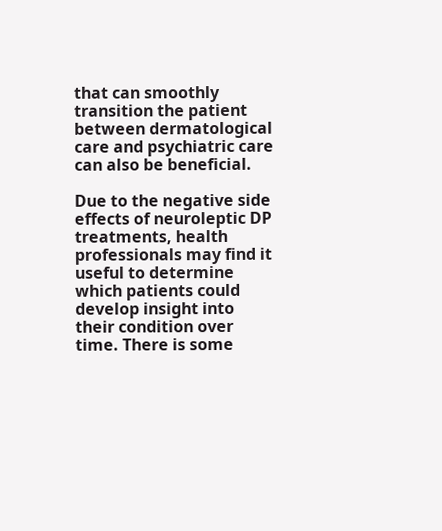that can smoothly transition the patient between dermatological care and psychiatric care can also be beneficial.

Due to the negative side effects of neuroleptic DP treatments, health professionals may find it useful to determine which patients could develop insight into their condition over time. There is some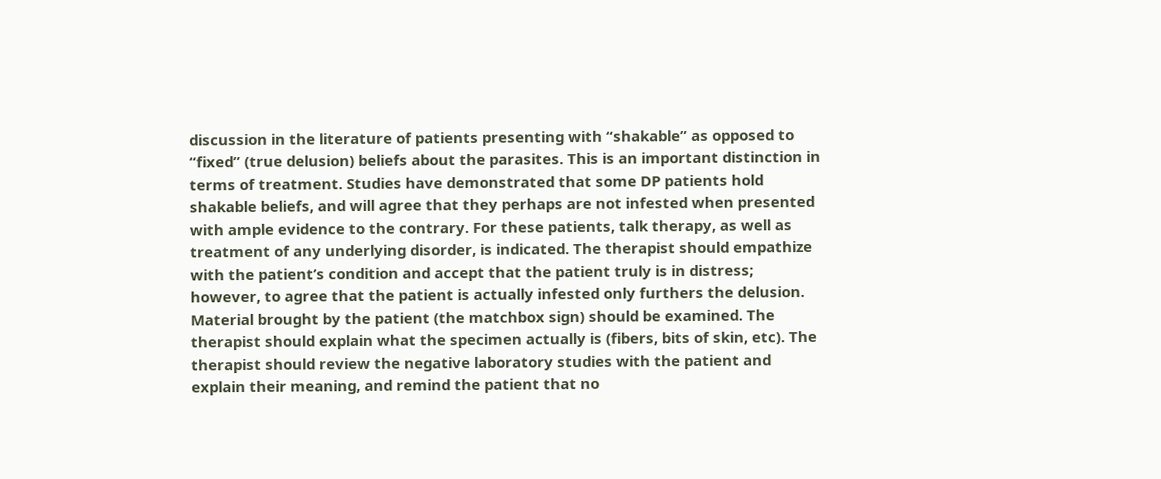discussion in the literature of patients presenting with “shakable” as opposed to “fixed” (true delusion) beliefs about the parasites. This is an important distinction in terms of treatment. Studies have demonstrated that some DP patients hold shakable beliefs, and will agree that they perhaps are not infested when presented with ample evidence to the contrary. For these patients, talk therapy, as well as treatment of any underlying disorder, is indicated. The therapist should empathize with the patient’s condition and accept that the patient truly is in distress; however, to agree that the patient is actually infested only furthers the delusion.
Material brought by the patient (the matchbox sign) should be examined. The therapist should explain what the specimen actually is (fibers, bits of skin, etc). The therapist should review the negative laboratory studies with the patient and explain their meaning, and remind the patient that no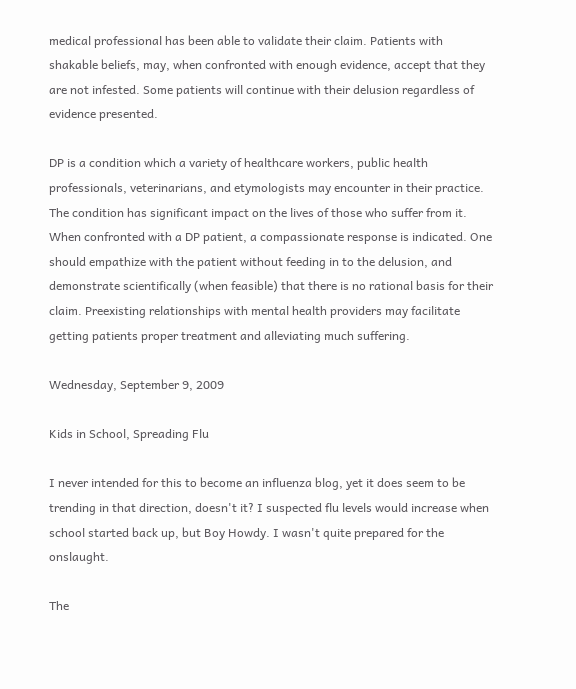medical professional has been able to validate their claim. Patients with shakable beliefs, may, when confronted with enough evidence, accept that they are not infested. Some patients will continue with their delusion regardless of evidence presented.

DP is a condition which a variety of healthcare workers, public health professionals, veterinarians, and etymologists may encounter in their practice. The condition has significant impact on the lives of those who suffer from it. When confronted with a DP patient, a compassionate response is indicated. One should empathize with the patient without feeding in to the delusion, and demonstrate scientifically (when feasible) that there is no rational basis for their claim. Preexisting relationships with mental health providers may facilitate getting patients proper treatment and alleviating much suffering.

Wednesday, September 9, 2009

Kids in School, Spreading Flu

I never intended for this to become an influenza blog, yet it does seem to be trending in that direction, doesn't it? I suspected flu levels would increase when school started back up, but Boy Howdy. I wasn't quite prepared for the onslaught.

The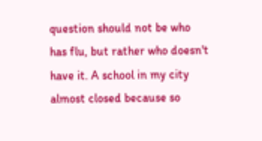question should not be who has flu, but rather who doesn't have it. A school in my city almost closed because so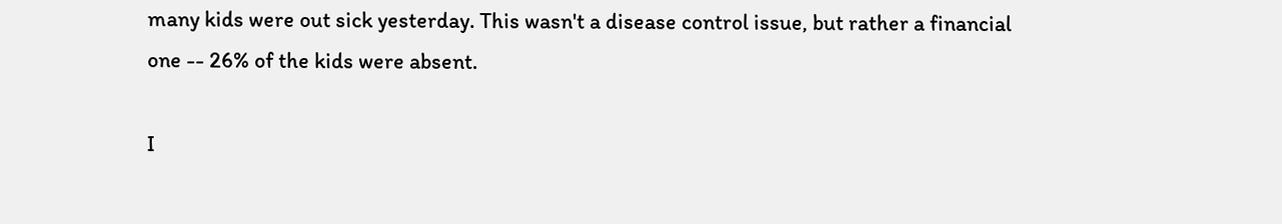many kids were out sick yesterday. This wasn't a disease control issue, but rather a financial one -- 26% of the kids were absent.

I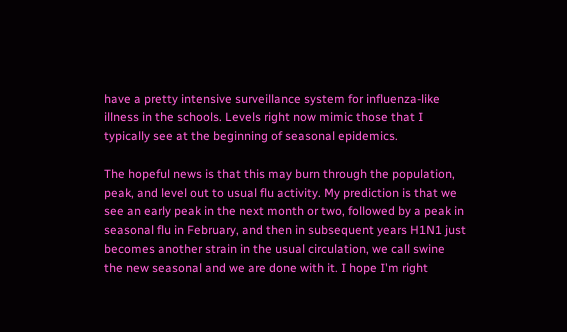have a pretty intensive surveillance system for influenza-like illness in the schools. Levels right now mimic those that I typically see at the beginning of seasonal epidemics.

The hopeful news is that this may burn through the population, peak, and level out to usual flu activity. My prediction is that we see an early peak in the next month or two, followed by a peak in seasonal flu in February, and then in subsequent years H1N1 just becomes another strain in the usual circulation, we call swine the new seasonal and we are done with it. I hope I'm right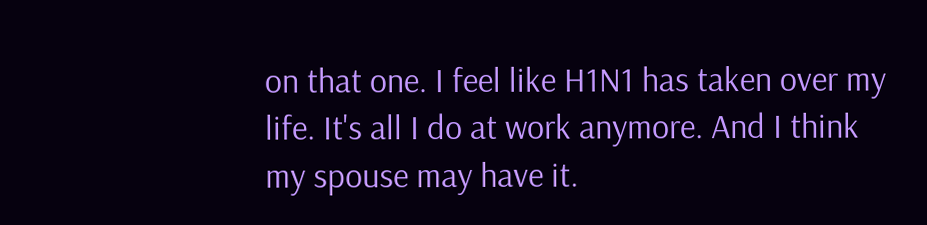on that one. I feel like H1N1 has taken over my life. It's all I do at work anymore. And I think my spouse may have it.